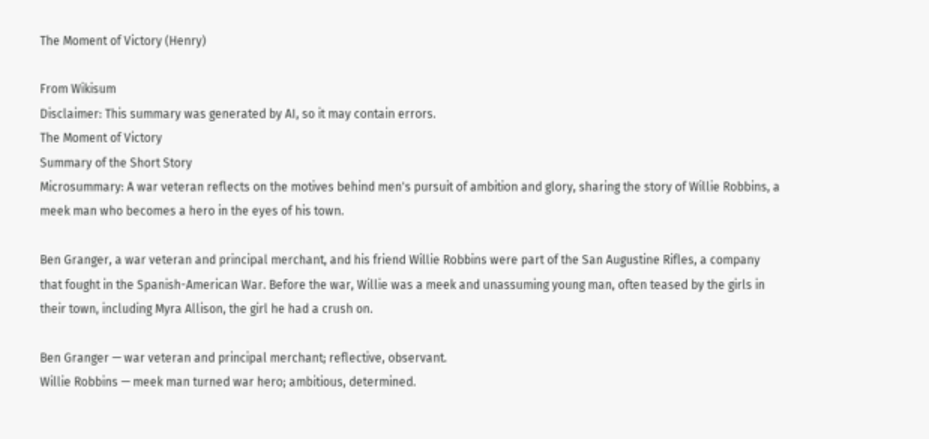The Moment of Victory (Henry)

From Wikisum
Disclaimer: This summary was generated by AI, so it may contain errors.
The Moment of Victory
Summary of the Short Story
Microsummary: A war veteran reflects on the motives behind men's pursuit of ambition and glory, sharing the story of Willie Robbins, a meek man who becomes a hero in the eyes of his town.

Ben Granger, a war veteran and principal merchant, and his friend Willie Robbins were part of the San Augustine Rifles, a company that fought in the Spanish-American War. Before the war, Willie was a meek and unassuming young man, often teased by the girls in their town, including Myra Allison, the girl he had a crush on.

Ben Granger — war veteran and principal merchant; reflective, observant.
Willie Robbins — meek man turned war hero; ambitious, determined.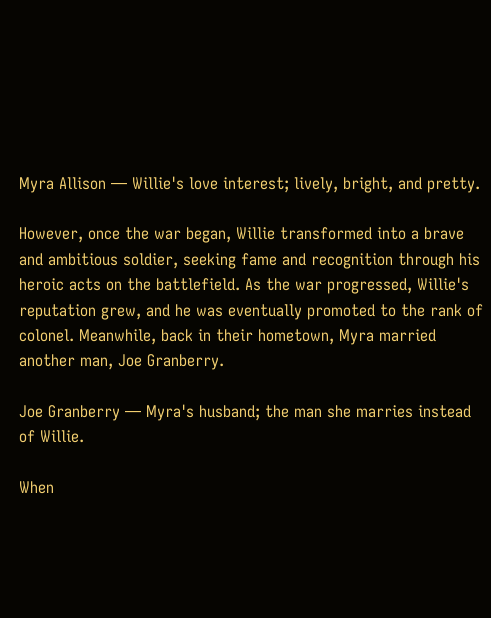Myra Allison — Willie's love interest; lively, bright, and pretty.

However, once the war began, Willie transformed into a brave and ambitious soldier, seeking fame and recognition through his heroic acts on the battlefield. As the war progressed, Willie's reputation grew, and he was eventually promoted to the rank of colonel. Meanwhile, back in their hometown, Myra married another man, Joe Granberry.

Joe Granberry — Myra's husband; the man she marries instead of Willie.

When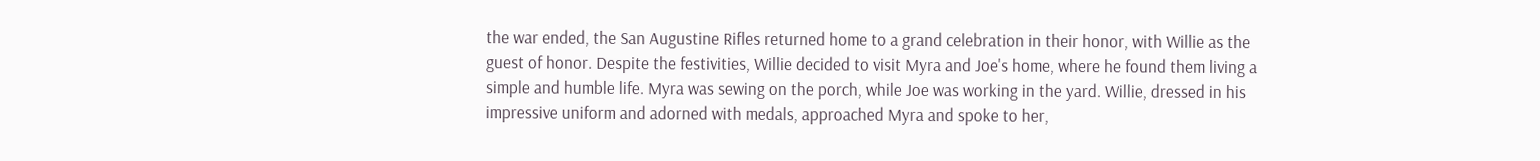the war ended, the San Augustine Rifles returned home to a grand celebration in their honor, with Willie as the guest of honor. Despite the festivities, Willie decided to visit Myra and Joe's home, where he found them living a simple and humble life. Myra was sewing on the porch, while Joe was working in the yard. Willie, dressed in his impressive uniform and adorned with medals, approached Myra and spoke to her,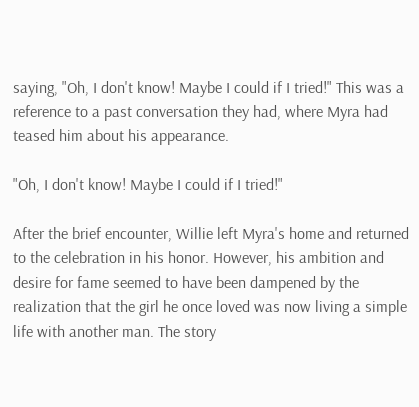saying, "Oh, I don't know! Maybe I could if I tried!" This was a reference to a past conversation they had, where Myra had teased him about his appearance.

"Oh, I don't know! Maybe I could if I tried!"

After the brief encounter, Willie left Myra's home and returned to the celebration in his honor. However, his ambition and desire for fame seemed to have been dampened by the realization that the girl he once loved was now living a simple life with another man. The story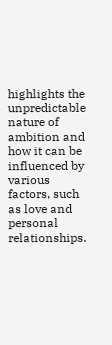highlights the unpredictable nature of ambition and how it can be influenced by various factors, such as love and personal relationships.